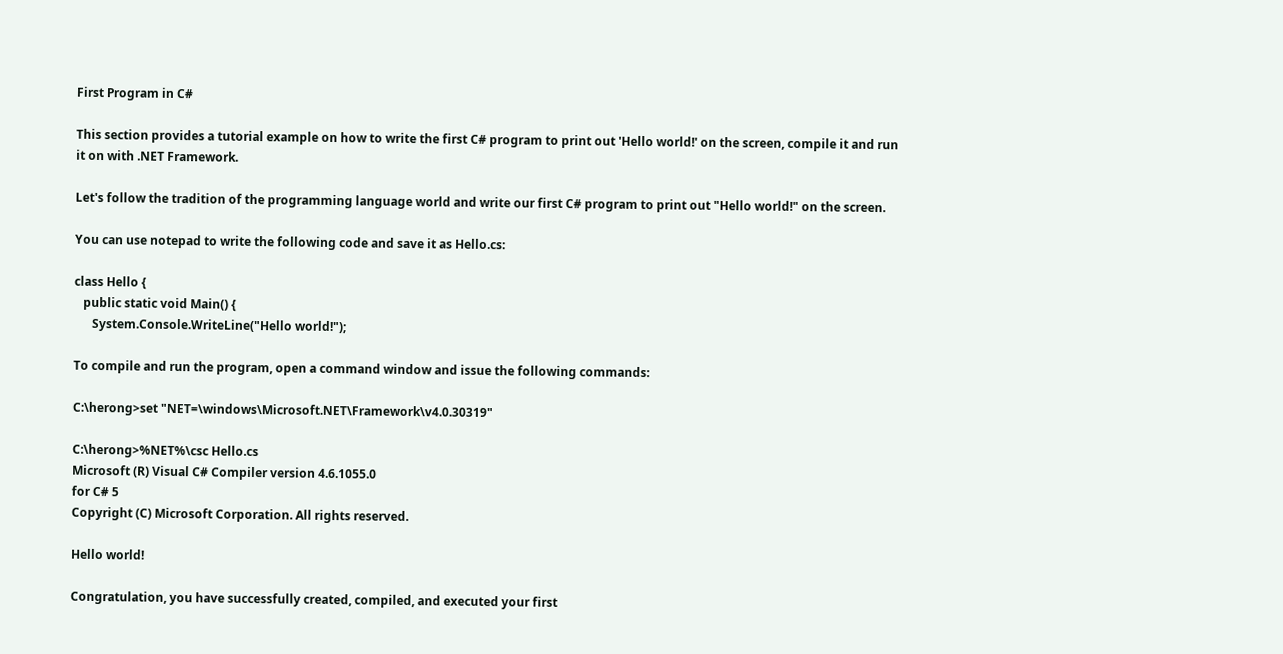First Program in C#

This section provides a tutorial example on how to write the first C# program to print out 'Hello world!' on the screen, compile it and run it on with .NET Framework.

Let's follow the tradition of the programming language world and write our first C# program to print out "Hello world!" on the screen.

You can use notepad to write the following code and save it as Hello.cs:

class Hello {
   public static void Main() {
      System.Console.WriteLine("Hello world!");

To compile and run the program, open a command window and issue the following commands:

C:\herong>set "NET=\windows\Microsoft.NET\Framework\v4.0.30319"

C:\herong>%NET%\csc Hello.cs
Microsoft (R) Visual C# Compiler version 4.6.1055.0
for C# 5
Copyright (C) Microsoft Corporation. All rights reserved.

Hello world!

Congratulation, you have successfully created, compiled, and executed your first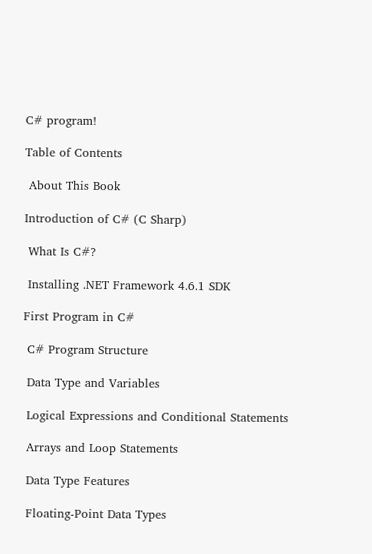C# program!

Table of Contents

 About This Book

Introduction of C# (C Sharp)

 What Is C#?

 Installing .NET Framework 4.6.1 SDK

First Program in C#

 C# Program Structure

 Data Type and Variables

 Logical Expressions and Conditional Statements

 Arrays and Loop Statements

 Data Type Features

 Floating-Point Data Types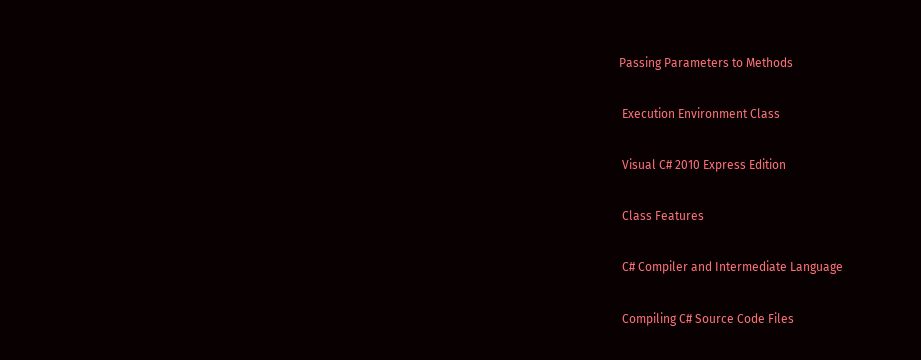Passing Parameters to Methods

 Execution Environment Class

 Visual C# 2010 Express Edition

 Class Features

 C# Compiler and Intermediate Language

 Compiling C# Source Code Files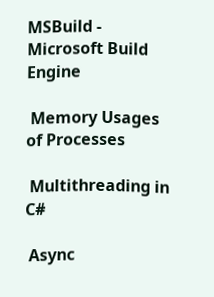MSBuild - Microsoft Build Engine

 Memory Usages of Processes

 Multithreading in C#

 Async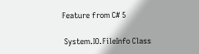Feature from C# 5

 System.IO.FileInfo Class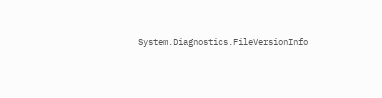System.Diagnostics.FileVersionInfo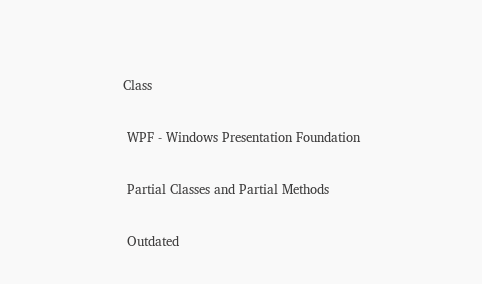Class

 WPF - Windows Presentation Foundation

 Partial Classes and Partial Methods

 Outdated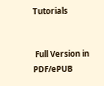Tutorials


 Full Version in PDF/ePUB